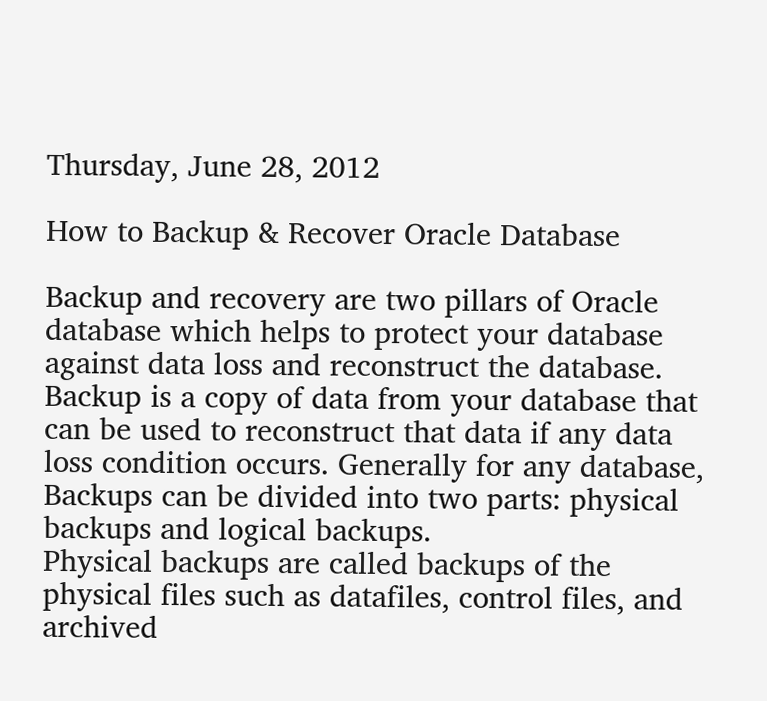Thursday, June 28, 2012

How to Backup & Recover Oracle Database

Backup and recovery are two pillars of Oracle database which helps to protect your database against data loss and reconstruct the database. Backup is a copy of data from your database that can be used to reconstruct that data if any data loss condition occurs. Generally for any database, Backups can be divided into two parts: physical backups and logical backups.
Physical backups are called backups of the physical files such as datafiles, control files, and archived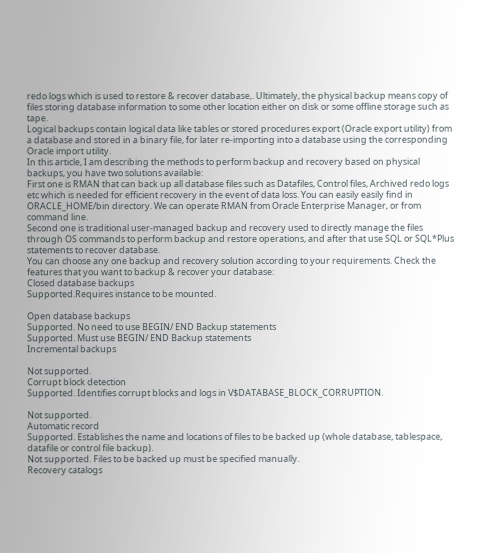redo logs which is used to restore & recover database,. Ultimately, the physical backup means copy of files storing database information to some other location either on disk or some offline storage such as tape.
Logical backups contain logical data like tables or stored procedures export (Oracle export utility) from a database and stored in a binary file, for later re-importing into a database using the corresponding Oracle import utility.
In this article, I am describing the methods to perform backup and recovery based on physical backups, you have two solutions available:
First one is RMAN that can back up all database files such as Datafiles, Control files, Archived redo logs etc which is needed for efficient recovery in the event of data loss. You can easily easily find in ORACLE_HOME/bin directory. We can operate RMAN from Oracle Enterprise Manager, or from command line.
Second one is traditional user-managed backup and recovery used to directly manage the files through OS commands to perform backup and restore operations, and after that use SQL or SQL*Plus statements to recover database.
You can choose any one backup and recovery solution according to your requirements. Check the features that you want to backup & recover your database:
Closed database backups
Supported.Requires instance to be mounted.

Open database backups
Supported. No need to use BEGIN/ END Backup statements
Supported. Must use BEGIN/ END Backup statements
Incremental backups

Not supported.
Corrupt block detection
Supported. Identifies corrupt blocks and logs in V$DATABASE_BLOCK_CORRUPTION.

Not supported.
Automatic record
Supported. Establishes the name and locations of files to be backed up (whole database, tablespace, datafile or control file backup).
Not supported. Files to be backed up must be specified manually.
Recovery catalogs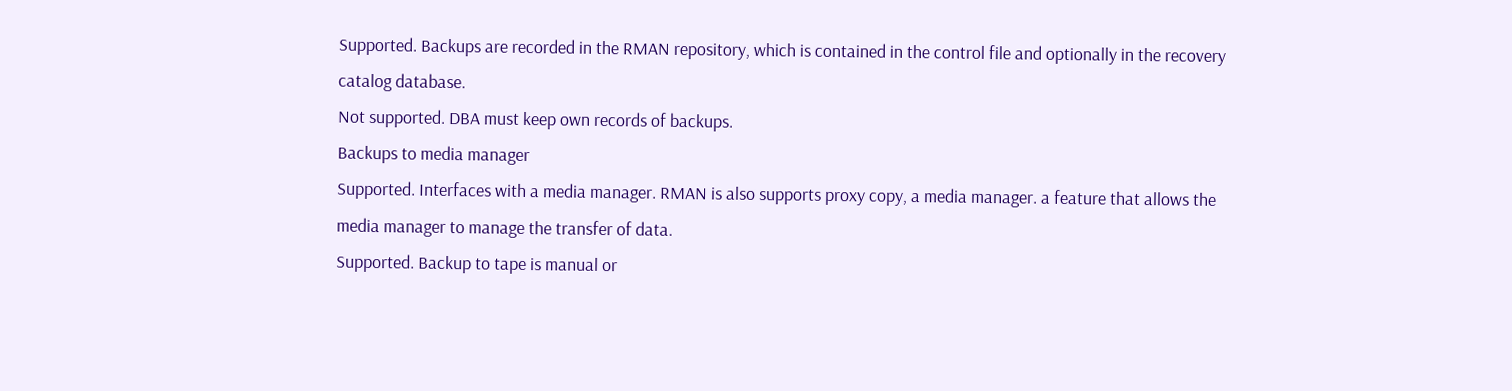Supported. Backups are recorded in the RMAN repository, which is contained in the control file and optionally in the recovery catalog database.
Not supported. DBA must keep own records of backups.
Backups to media manager
Supported. Interfaces with a media manager. RMAN is also supports proxy copy, a media manager. a feature that allows the media manager to manage the transfer of data.
Supported. Backup to tape is manual or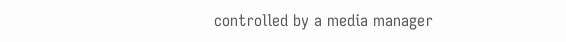controlled by a media manager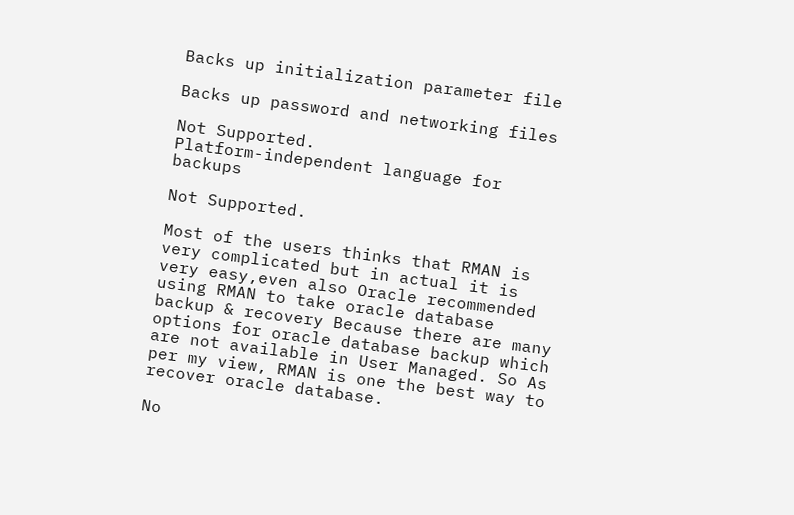Backs up initialization parameter file

Backs up password and networking files

Not Supported.
Platform-independent language for backups

Not Supported.

Most of the users thinks that RMAN is very complicated but in actual it is very easy,even also Oracle recommended using RMAN to take oracle database backup & recovery Because there are many options for oracle database backup which are not available in User Managed. So As per my view, RMAN is one the best way to recover oracle database.

No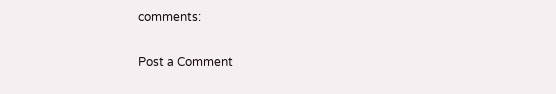comments:

Post a Comment